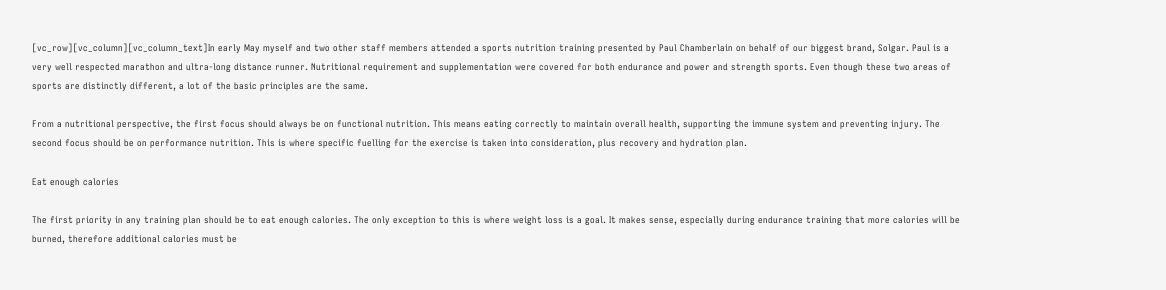[vc_row][vc_column][vc_column_text]In early May myself and two other staff members attended a sports nutrition training presented by Paul Chamberlain on behalf of our biggest brand, Solgar. Paul is a very well respected marathon and ultra-long distance runner. Nutritional requirement and supplementation were covered for both endurance and power and strength sports. Even though these two areas of sports are distinctly different, a lot of the basic principles are the same.

From a nutritional perspective, the first focus should always be on functional nutrition. This means eating correctly to maintain overall health, supporting the immune system and preventing injury. The second focus should be on performance nutrition. This is where specific fuelling for the exercise is taken into consideration, plus recovery and hydration plan.

Eat enough calories

The first priority in any training plan should be to eat enough calories. The only exception to this is where weight loss is a goal. It makes sense, especially during endurance training that more calories will be burned, therefore additional calories must be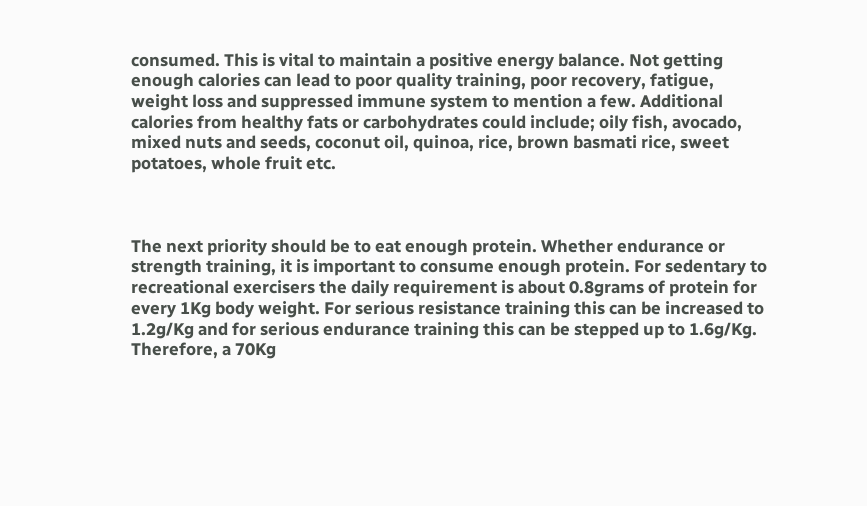consumed. This is vital to maintain a positive energy balance. Not getting enough calories can lead to poor quality training, poor recovery, fatigue, weight loss and suppressed immune system to mention a few. Additional calories from healthy fats or carbohydrates could include; oily fish, avocado, mixed nuts and seeds, coconut oil, quinoa, rice, brown basmati rice, sweet potatoes, whole fruit etc.



The next priority should be to eat enough protein. Whether endurance or strength training, it is important to consume enough protein. For sedentary to recreational exercisers the daily requirement is about 0.8grams of protein for every 1Kg body weight. For serious resistance training this can be increased to 1.2g/Kg and for serious endurance training this can be stepped up to 1.6g/Kg. Therefore, a 70Kg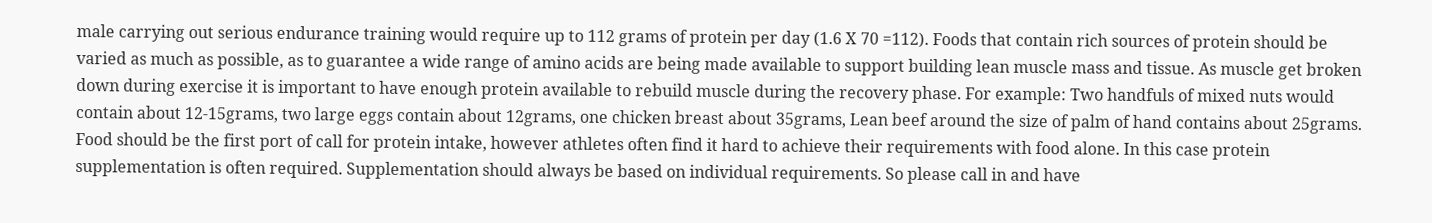male carrying out serious endurance training would require up to 112 grams of protein per day (1.6 X 70 =112). Foods that contain rich sources of protein should be varied as much as possible, as to guarantee a wide range of amino acids are being made available to support building lean muscle mass and tissue. As muscle get broken down during exercise it is important to have enough protein available to rebuild muscle during the recovery phase. For example: Two handfuls of mixed nuts would contain about 12-15grams, two large eggs contain about 12grams, one chicken breast about 35grams, Lean beef around the size of palm of hand contains about 25grams. Food should be the first port of call for protein intake, however athletes often find it hard to achieve their requirements with food alone. In this case protein supplementation is often required. Supplementation should always be based on individual requirements. So please call in and have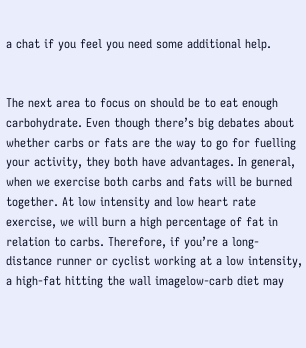a chat if you feel you need some additional help.


The next area to focus on should be to eat enough carbohydrate. Even though there’s big debates about whether carbs or fats are the way to go for fuelling your activity, they both have advantages. In general, when we exercise both carbs and fats will be burned together. At low intensity and low heart rate exercise, we will burn a high percentage of fat in relation to carbs. Therefore, if you’re a long-distance runner or cyclist working at a low intensity, a high-fat hitting the wall imagelow-carb diet may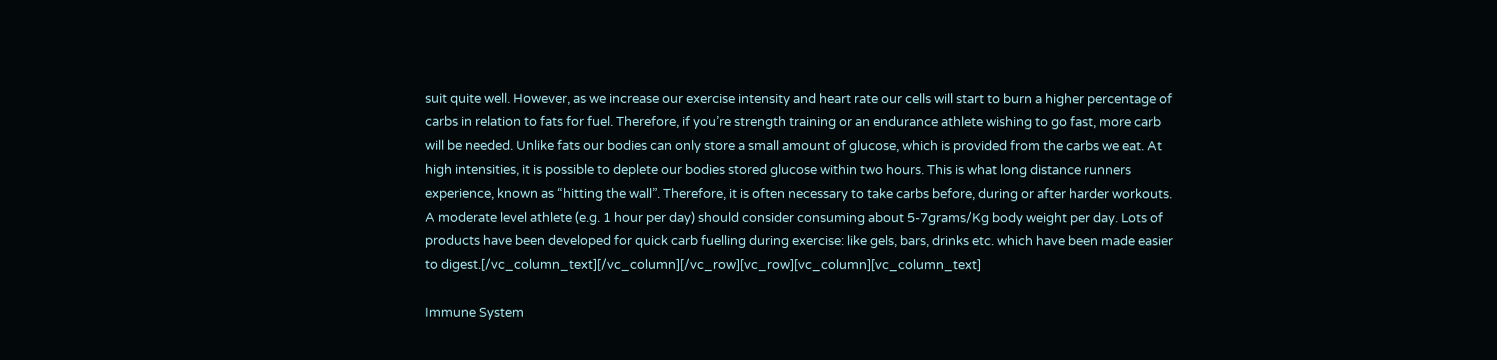suit quite well. However, as we increase our exercise intensity and heart rate our cells will start to burn a higher percentage of carbs in relation to fats for fuel. Therefore, if you’re strength training or an endurance athlete wishing to go fast, more carb will be needed. Unlike fats our bodies can only store a small amount of glucose, which is provided from the carbs we eat. At high intensities, it is possible to deplete our bodies stored glucose within two hours. This is what long distance runners experience, known as “hitting the wall”. Therefore, it is often necessary to take carbs before, during or after harder workouts. A moderate level athlete (e.g. 1 hour per day) should consider consuming about 5-7grams/Kg body weight per day. Lots of products have been developed for quick carb fuelling during exercise: like gels, bars, drinks etc. which have been made easier to digest.[/vc_column_text][/vc_column][/vc_row][vc_row][vc_column][vc_column_text]

Immune System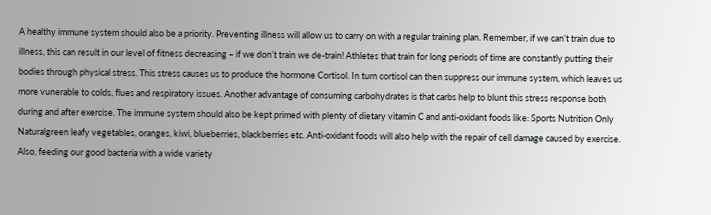A healthy immune system should also be a priority. Preventing illness will allow us to carry on with a regular training plan. Remember, if we can’t train due to illness, this can result in our level of fitness decreasing – if we don’t train we de-train! Athletes that train for long periods of time are constantly putting their bodies through physical stress. This stress causes us to produce the hormone Cortisol. In turn cortisol can then suppress our immune system, which leaves us more vunerable to colds, flues and respiratory issues. Another advantage of consuming carbohydrates is that carbs help to blunt this stress response both during and after exercise. The immune system should also be kept primed with plenty of dietary vitamin C and anti-oxidant foods like: Sports Nutrition Only Naturalgreen leafy vegetables, oranges, kiwi, blueberries, blackberries etc. Anti-oxidant foods will also help with the repair of cell damage caused by exercise. Also, feeding our good bacteria with a wide variety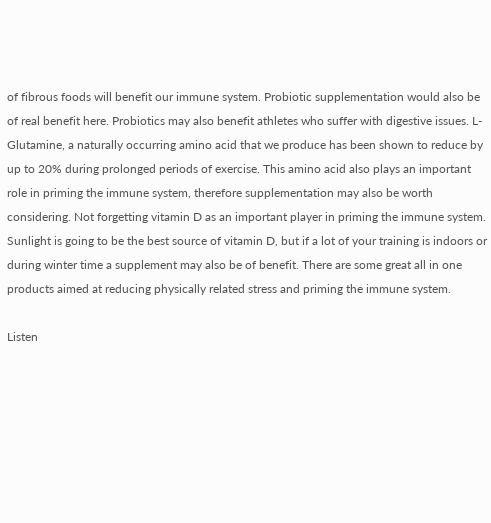of fibrous foods will benefit our immune system. Probiotic supplementation would also be of real benefit here. Probiotics may also benefit athletes who suffer with digestive issues. L-Glutamine, a naturally occurring amino acid that we produce has been shown to reduce by up to 20% during prolonged periods of exercise. This amino acid also plays an important role in priming the immune system, therefore supplementation may also be worth considering. Not forgetting vitamin D as an important player in priming the immune system. Sunlight is going to be the best source of vitamin D, but if a lot of your training is indoors or during winter time a supplement may also be of benefit. There are some great all in one products aimed at reducing physically related stress and priming the immune system.

Listen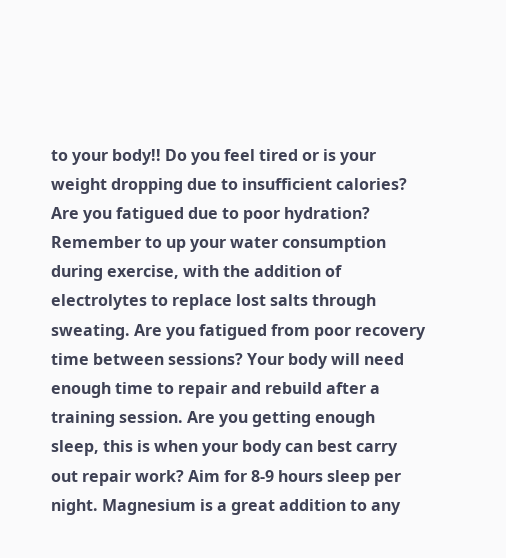to your body!! Do you feel tired or is your weight dropping due to insufficient calories? Are you fatigued due to poor hydration? Remember to up your water consumption during exercise, with the addition of electrolytes to replace lost salts through sweating. Are you fatigued from poor recovery time between sessions? Your body will need enough time to repair and rebuild after a training session. Are you getting enough sleep, this is when your body can best carry out repair work? Aim for 8-9 hours sleep per night. Magnesium is a great addition to any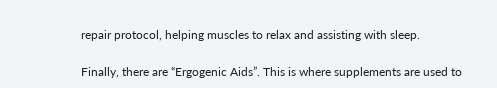repair protocol, helping muscles to relax and assisting with sleep.

Finally, there are “Ergogenic Aids”. This is where supplements are used to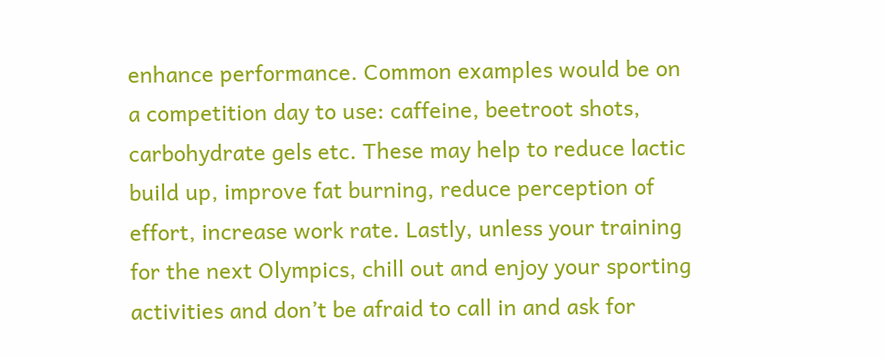enhance performance. Common examples would be on a competition day to use: caffeine, beetroot shots, carbohydrate gels etc. These may help to reduce lactic build up, improve fat burning, reduce perception of effort, increase work rate. Lastly, unless your training for the next Olympics, chill out and enjoy your sporting activities and don’t be afraid to call in and ask for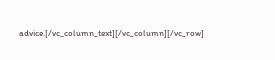advice.[/vc_column_text][/vc_column][/vc_row]